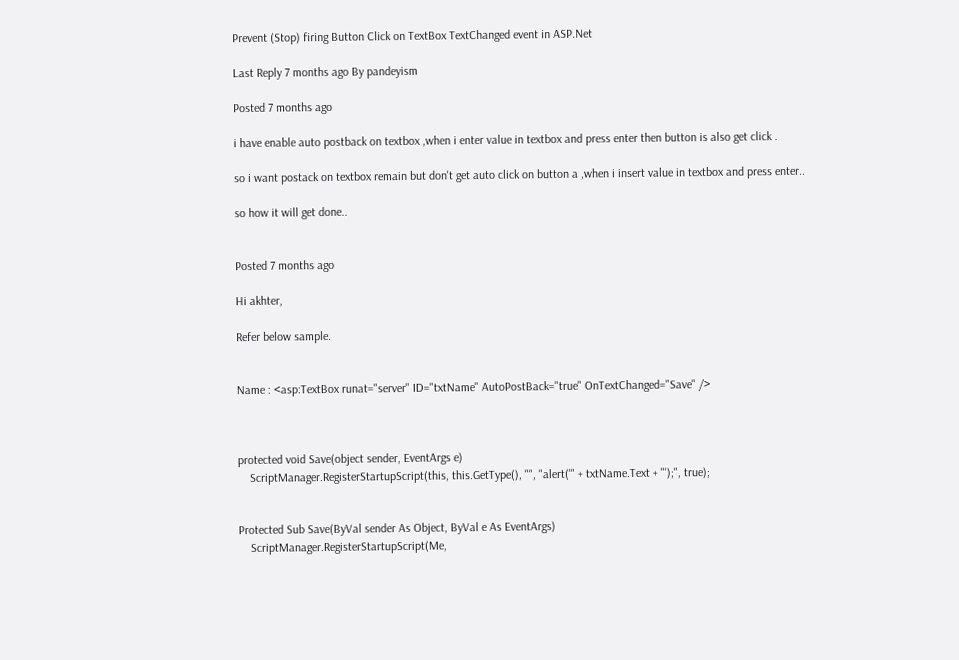Prevent (Stop) firing Button Click on TextBox TextChanged event in ASP.Net

Last Reply 7 months ago By pandeyism

Posted 7 months ago

i have enable auto postback on textbox ,when i enter value in textbox and press enter then button is also get click .

so i want postack on textbox remain but don't get auto click on button a ,when i insert value in textbox and press enter..

so how it will get done..


Posted 7 months ago

Hi akhter,

Refer below sample.


Name : <asp:TextBox runat="server" ID="txtName" AutoPostBack="true" OnTextChanged="Save" />



protected void Save(object sender, EventArgs e)
    ScriptManager.RegisterStartupScript(this, this.GetType(), "", "alert('" + txtName.Text + "');", true);


Protected Sub Save(ByVal sender As Object, ByVal e As EventArgs)
    ScriptManager.RegisterStartupScript(Me,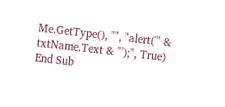Me.GetType(), "", "alert('" & txtName.Text & "');", True)
End Sub